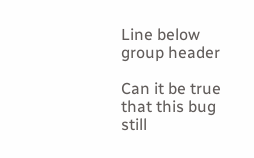Line below group header

Can it be true that this bug still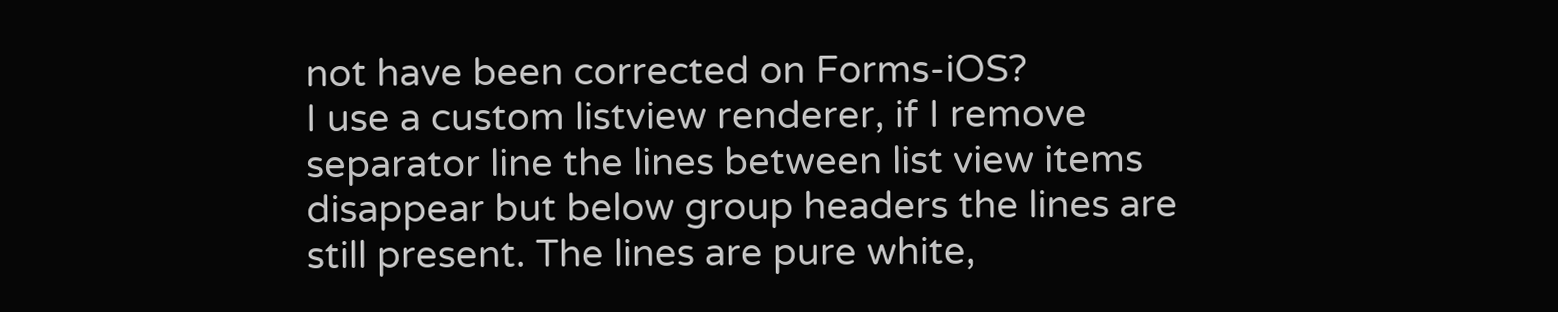not have been corrected on Forms-iOS?
I use a custom listview renderer, if I remove separator line the lines between list view items disappear but below group headers the lines are still present. The lines are pure white,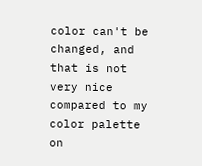color can't be changed, and that is not very nice compared to my color palette on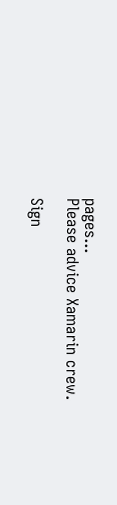pages...
Please advice Xamarin crew.

Sign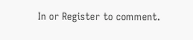In or Register to comment.